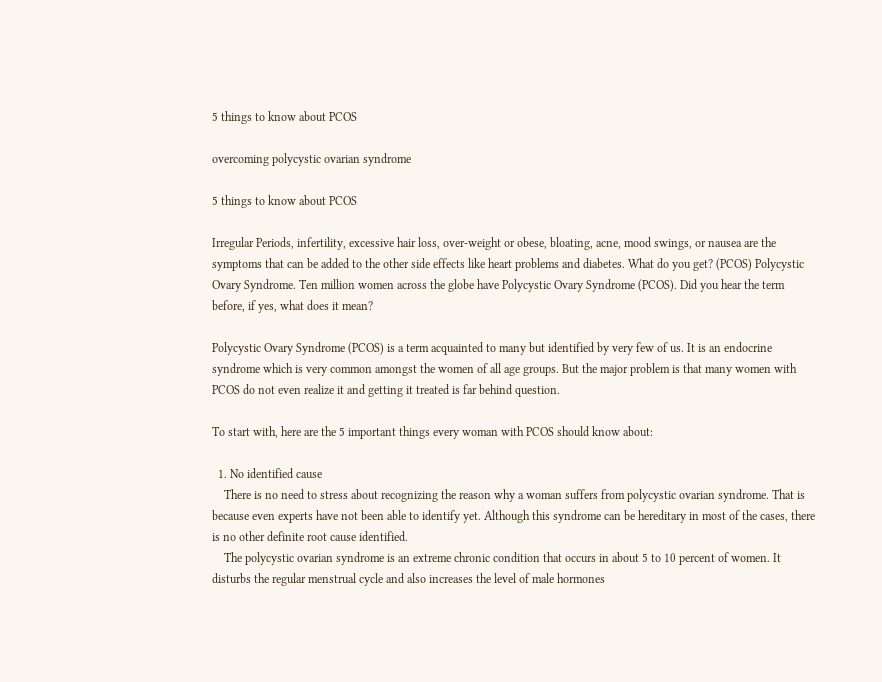5 things to know about PCOS

overcoming polycystic ovarian syndrome

5 things to know about PCOS

Irregular Periods, infertility, excessive hair loss, over-weight or obese, bloating, acne, mood swings, or nausea are the symptoms that can be added to the other side effects like heart problems and diabetes. What do you get? (PCOS) Polycystic Ovary Syndrome. Ten million women across the globe have Polycystic Ovary Syndrome (PCOS). Did you hear the term before, if yes, what does it mean?

Polycystic Ovary Syndrome (PCOS) is a term acquainted to many but identified by very few of us. It is an endocrine syndrome which is very common amongst the women of all age groups. But the major problem is that many women with PCOS do not even realize it and getting it treated is far behind question.

To start with, here are the 5 important things every woman with PCOS should know about:

  1. No identified cause
    There is no need to stress about recognizing the reason why a woman suffers from polycystic ovarian syndrome. That is because even experts have not been able to identify yet. Although this syndrome can be hereditary in most of the cases, there is no other definite root cause identified.
    The polycystic ovarian syndrome is an extreme chronic condition that occurs in about 5 to 10 percent of women. It disturbs the regular menstrual cycle and also increases the level of male hormones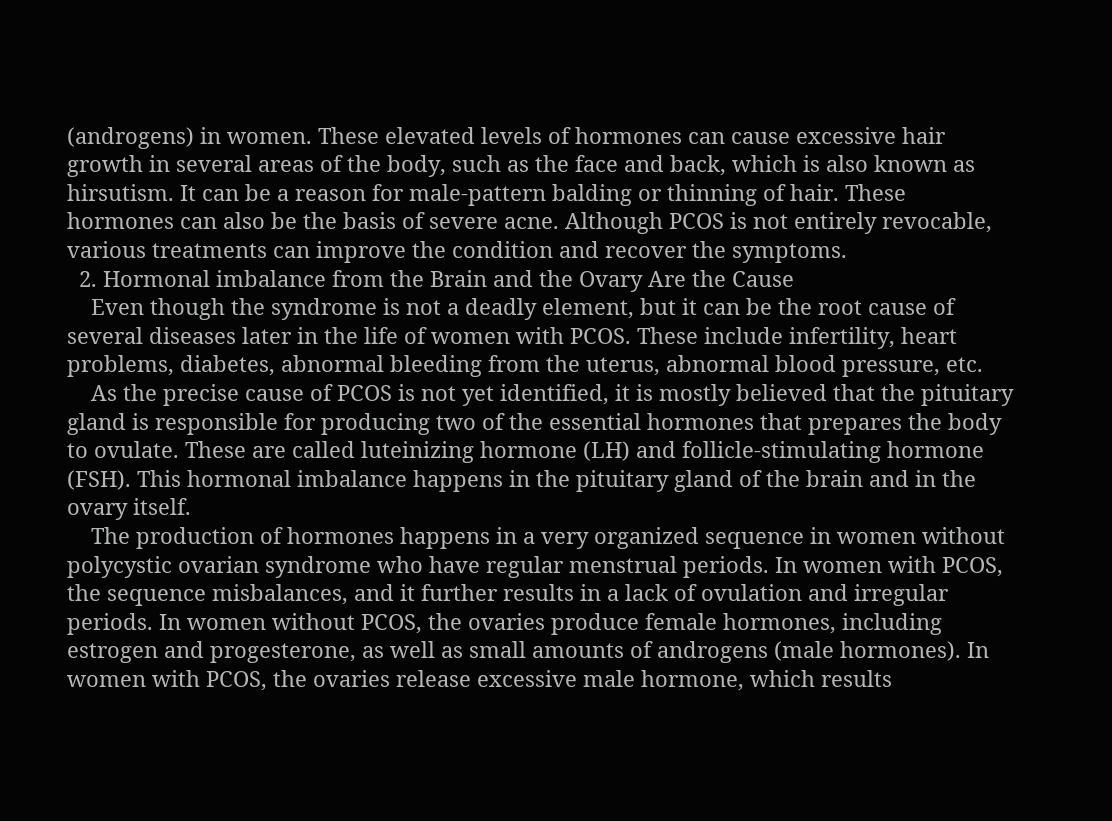(androgens) in women. These elevated levels of hormones can cause excessive hair growth in several areas of the body, such as the face and back, which is also known as hirsutism. It can be a reason for male-pattern balding or thinning of hair. These hormones can also be the basis of severe acne. Although PCOS is not entirely revocable, various treatments can improve the condition and recover the symptoms.
  2. Hormonal imbalance from the Brain and the Ovary Are the Cause
    Even though the syndrome is not a deadly element, but it can be the root cause of several diseases later in the life of women with PCOS. These include infertility, heart problems, diabetes, abnormal bleeding from the uterus, abnormal blood pressure, etc.
    As the precise cause of PCOS is not yet identified, it is mostly believed that the pituitary gland is responsible for producing two of the essential hormones that prepares the body to ovulate. These are called luteinizing hormone (LH) and follicle-stimulating hormone (FSH). This hormonal imbalance happens in the pituitary gland of the brain and in the ovary itself.
    The production of hormones happens in a very organized sequence in women without polycystic ovarian syndrome who have regular menstrual periods. In women with PCOS, the sequence misbalances, and it further results in a lack of ovulation and irregular periods. In women without PCOS, the ovaries produce female hormones, including estrogen and progesterone, as well as small amounts of androgens (male hormones). In women with PCOS, the ovaries release excessive male hormone, which results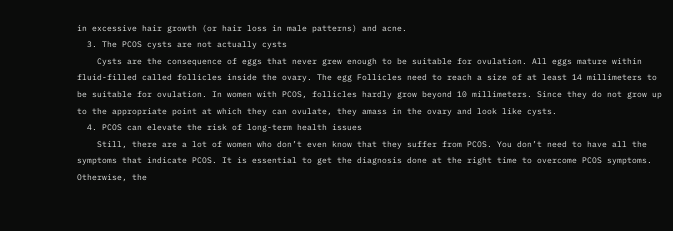in excessive hair growth (or hair loss in male patterns) and acne.
  3. The PCOS cysts are not actually cysts
    Cysts are the consequence of eggs that never grew enough to be suitable for ovulation. All eggs mature within fluid-filled called follicles inside the ovary. The egg Follicles need to reach a size of at least 14 millimeters to be suitable for ovulation. In women with PCOS, follicles hardly grow beyond 10 millimeters. Since they do not grow up to the appropriate point at which they can ovulate, they amass in the ovary and look like cysts.
  4. PCOS can elevate the risk of long-term health issues
    Still, there are a lot of women who don’t even know that they suffer from PCOS. You don’t need to have all the symptoms that indicate PCOS. It is essential to get the diagnosis done at the right time to overcome PCOS symptoms. Otherwise, the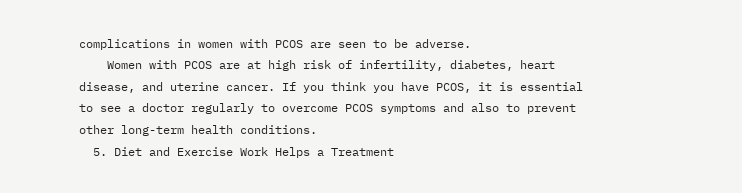complications in women with PCOS are seen to be adverse.
    Women with PCOS are at high risk of infertility, diabetes, heart disease, and uterine cancer. If you think you have PCOS, it is essential to see a doctor regularly to overcome PCOS symptoms and also to prevent other long-term health conditions.
  5. Diet and Exercise Work Helps a Treatment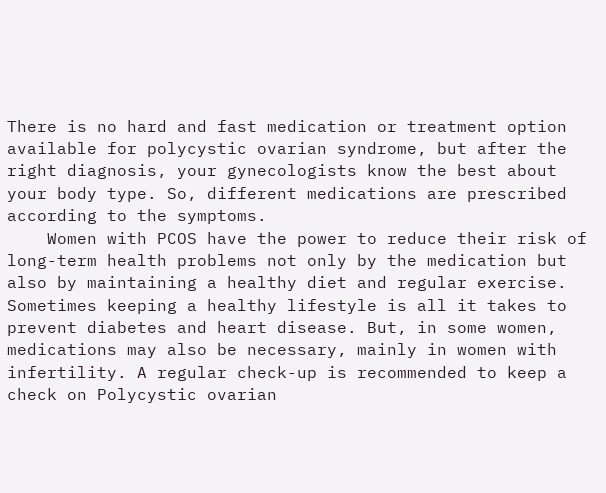There is no hard and fast medication or treatment option available for polycystic ovarian syndrome, but after the right diagnosis, your gynecologists know the best about your body type. So, different medications are prescribed according to the symptoms.
    Women with PCOS have the power to reduce their risk of long-term health problems not only by the medication but also by maintaining a healthy diet and regular exercise. Sometimes keeping a healthy lifestyle is all it takes to prevent diabetes and heart disease. But, in some women, medications may also be necessary, mainly in women with infertility. A regular check-up is recommended to keep a check on Polycystic ovarian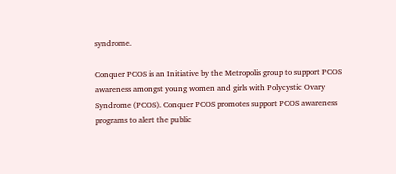syndrome.

Conquer PCOS is an Initiative by the Metropolis group to support PCOS awareness amongst young women and girls with Polycystic Ovary Syndrome (PCOS). Conquer PCOS promotes support PCOS awareness programs to alert the public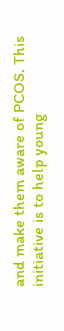and make them aware of PCOS. This initiative is to help young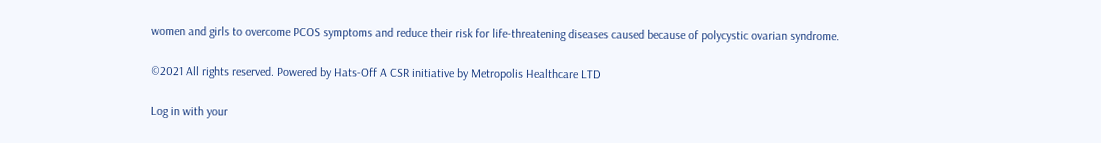women and girls to overcome PCOS symptoms and reduce their risk for life-threatening diseases caused because of polycystic ovarian syndrome.

©2021 All rights reserved. Powered by Hats-Off A CSR initiative by Metropolis Healthcare LTD

Log in with your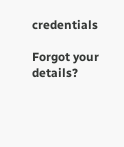credentials

Forgot your details?